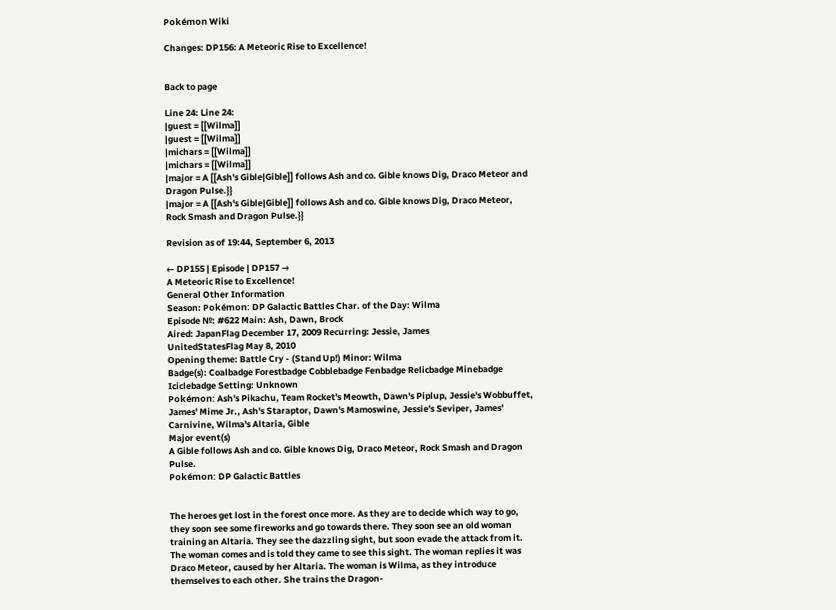Pokémon Wiki

Changes: DP156: A Meteoric Rise to Excellence!


Back to page

Line 24: Line 24:
|guest = [[Wilma]]
|guest = [[Wilma]]
|michars = [[Wilma]]
|michars = [[Wilma]]
|major = A [[Ash's Gible|Gible]] follows Ash and co. Gible knows Dig, Draco Meteor and Dragon Pulse.}}
|major = A [[Ash's Gible|Gible]] follows Ash and co. Gible knows Dig, Draco Meteor, Rock Smash and Dragon Pulse.}}

Revision as of 19:44, September 6, 2013

← DP155 | Episode | DP157 →
A Meteoric Rise to Excellence!
General Other Information
Season: Pokémon: DP Galactic Battles Char. of the Day: Wilma
Episode №: #622 Main: Ash, Dawn, Brock
Aired: JapanFlag December 17, 2009 Recurring: Jessie, James
UnitedStatesFlag May 8, 2010
Opening theme: Battle Cry - (Stand Up!) Minor: Wilma
Badge(s): Coalbadge Forestbadge Cobblebadge Fenbadge Relicbadge Minebadge Iciclebadge Setting: Unknown
Pokémon: Ash's Pikachu, Team Rocket's Meowth, Dawn's Piplup, Jessie's Wobbuffet, James' Mime Jr., Ash's Staraptor, Dawn's Mamoswine, Jessie's Seviper, James' Carnivine, Wilma's Altaria, Gible
Major event(s)
A Gible follows Ash and co. Gible knows Dig, Draco Meteor, Rock Smash and Dragon Pulse.
Pokémon: DP Galactic Battles


The heroes get lost in the forest once more. As they are to decide which way to go, they soon see some fireworks and go towards there. They soon see an old woman training an Altaria. They see the dazzling sight, but soon evade the attack from it. The woman comes and is told they came to see this sight. The woman replies it was Draco Meteor, caused by her Altaria. The woman is Wilma, as they introduce themselves to each other. She trains the Dragon-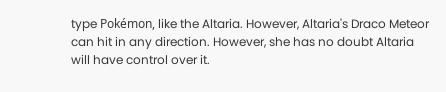type Pokémon, like the Altaria. However, Altaria's Draco Meteor can hit in any direction. However, she has no doubt Altaria will have control over it.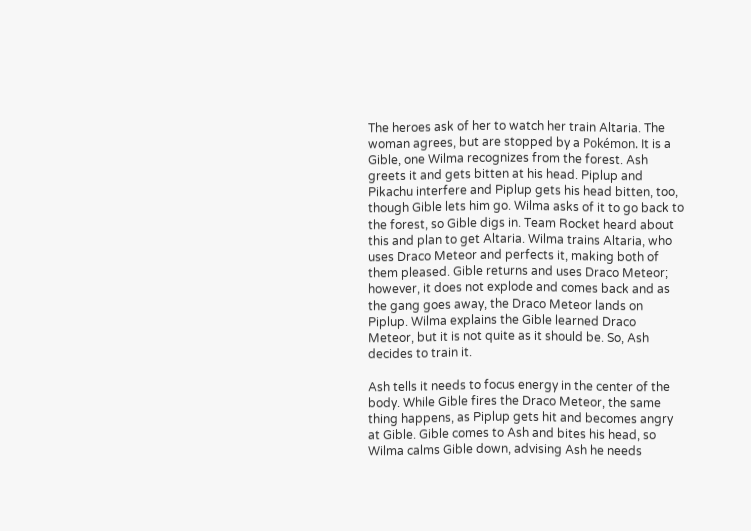The heroes ask of her to watch her train Altaria. The woman agrees, but are stopped by a Pokémon. It is a Gible, one Wilma recognizes from the forest. Ash greets it and gets bitten at his head. Piplup and Pikachu interfere and Piplup gets his head bitten, too, though Gible lets him go. Wilma asks of it to go back to the forest, so Gible digs in. Team Rocket heard about this and plan to get Altaria. Wilma trains Altaria, who uses Draco Meteor and perfects it, making both of them pleased. Gible returns and uses Draco Meteor; however, it does not explode and comes back and as the gang goes away, the Draco Meteor lands on Piplup. Wilma explains the Gible learned Draco Meteor, but it is not quite as it should be. So, Ash decides to train it.

Ash tells it needs to focus energy in the center of the body. While Gible fires the Draco Meteor, the same thing happens, as Piplup gets hit and becomes angry at Gible. Gible comes to Ash and bites his head, so Wilma calms Gible down, advising Ash he needs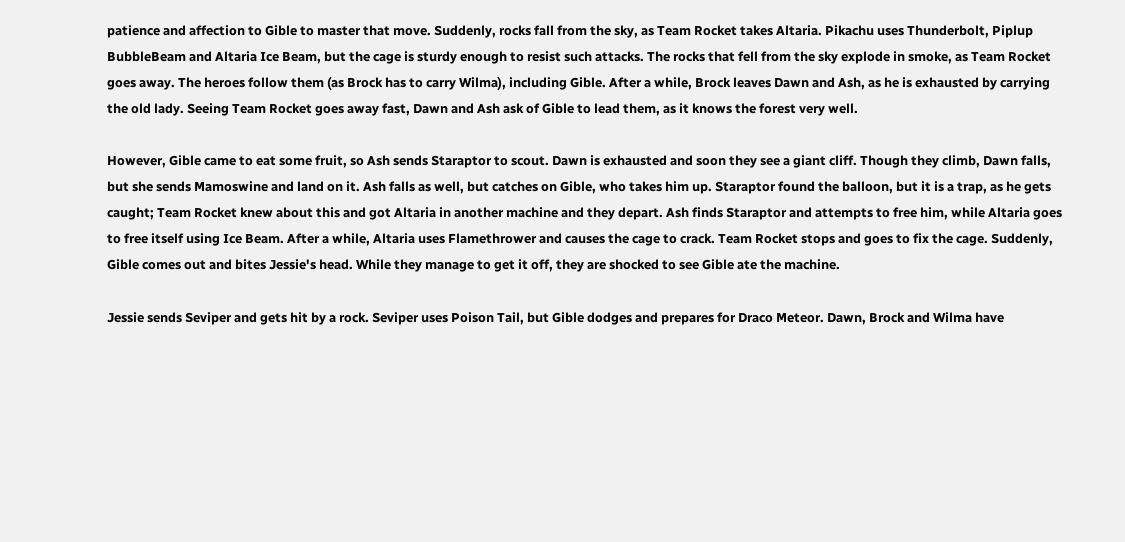patience and affection to Gible to master that move. Suddenly, rocks fall from the sky, as Team Rocket takes Altaria. Pikachu uses Thunderbolt, Piplup BubbleBeam and Altaria Ice Beam, but the cage is sturdy enough to resist such attacks. The rocks that fell from the sky explode in smoke, as Team Rocket goes away. The heroes follow them (as Brock has to carry Wilma), including Gible. After a while, Brock leaves Dawn and Ash, as he is exhausted by carrying the old lady. Seeing Team Rocket goes away fast, Dawn and Ash ask of Gible to lead them, as it knows the forest very well.

However, Gible came to eat some fruit, so Ash sends Staraptor to scout. Dawn is exhausted and soon they see a giant cliff. Though they climb, Dawn falls, but she sends Mamoswine and land on it. Ash falls as well, but catches on Gible, who takes him up. Staraptor found the balloon, but it is a trap, as he gets caught; Team Rocket knew about this and got Altaria in another machine and they depart. Ash finds Staraptor and attempts to free him, while Altaria goes to free itself using Ice Beam. After a while, Altaria uses Flamethrower and causes the cage to crack. Team Rocket stops and goes to fix the cage. Suddenly, Gible comes out and bites Jessie's head. While they manage to get it off, they are shocked to see Gible ate the machine.

Jessie sends Seviper and gets hit by a rock. Seviper uses Poison Tail, but Gible dodges and prepares for Draco Meteor. Dawn, Brock and Wilma have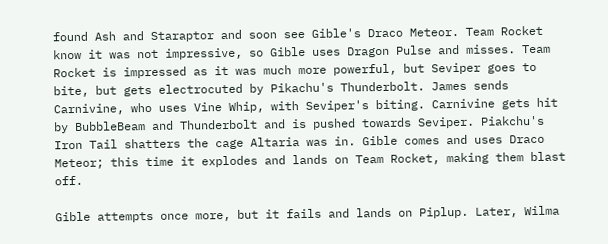found Ash and Staraptor and soon see Gible's Draco Meteor. Team Rocket know it was not impressive, so Gible uses Dragon Pulse and misses. Team Rocket is impressed as it was much more powerful, but Seviper goes to bite, but gets electrocuted by Pikachu's Thunderbolt. James sends Carnivine, who uses Vine Whip, with Seviper's biting. Carnivine gets hit by BubbleBeam and Thunderbolt and is pushed towards Seviper. Piakchu's Iron Tail shatters the cage Altaria was in. Gible comes and uses Draco Meteor; this time it explodes and lands on Team Rocket, making them blast off.

Gible attempts once more, but it fails and lands on Piplup. Later, Wilma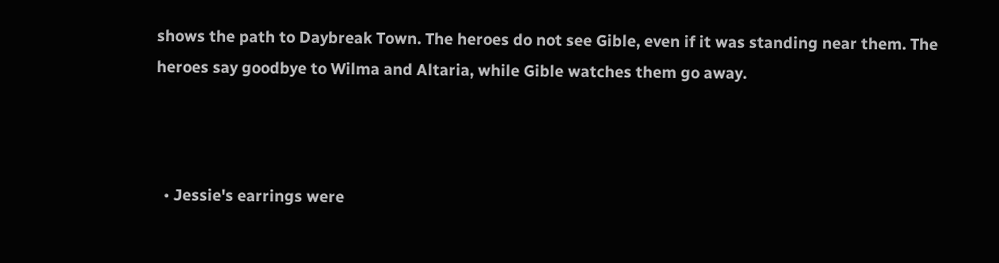shows the path to Daybreak Town. The heroes do not see Gible, even if it was standing near them. The heroes say goodbye to Wilma and Altaria, while Gible watches them go away.



  • Jessie's earrings were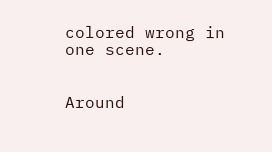colored wrong in one scene.


Around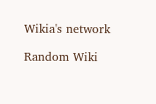Wikia's network

Random Wiki